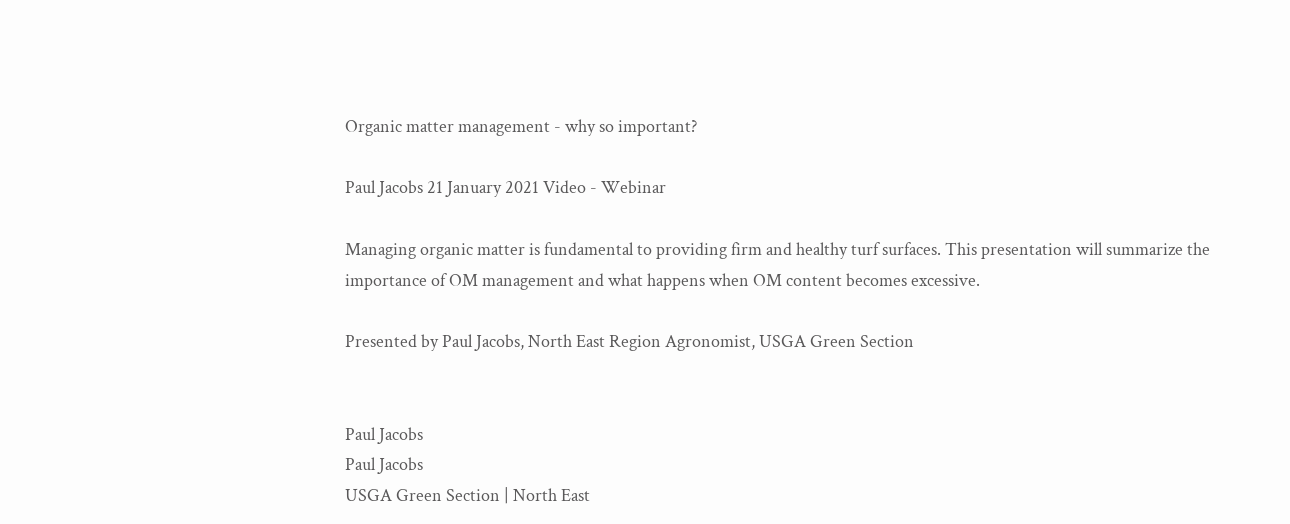Organic matter management - why so important?

Paul Jacobs 21 January 2021 Video - Webinar

Managing organic matter is fundamental to providing firm and healthy turf surfaces. This presentation will summarize the importance of OM management and what happens when OM content becomes excessive.

Presented by Paul Jacobs, North East Region Agronomist, USGA Green Section


Paul Jacobs
Paul Jacobs
USGA Green Section | North East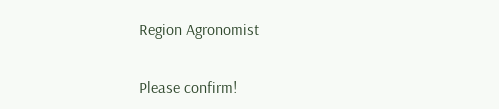Region Agronomist


Please confirm!